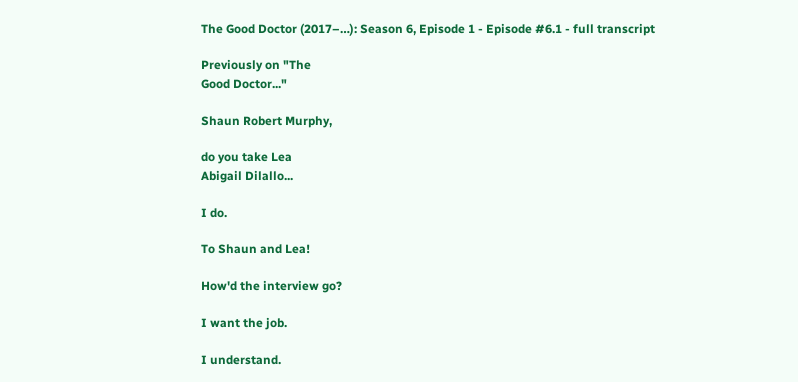The Good Doctor (2017–…): Season 6, Episode 1 - Episode #6.1 - full transcript

Previously on "The
Good Doctor..."

Shaun Robert Murphy,

do you take Lea
Abigail Dilallo...

I do.

To Shaun and Lea!

How'd the interview go?

I want the job.

I understand.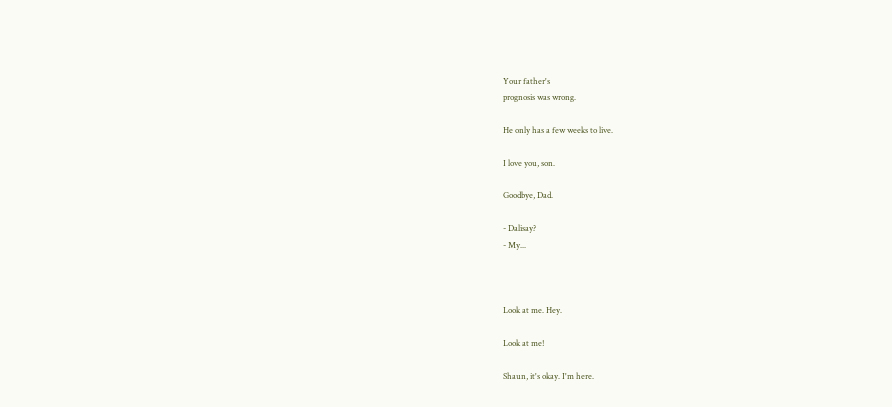Your father's
prognosis was wrong.

He only has a few weeks to live.

I love you, son.

Goodbye, Dad.

- Dalisay?
- My...



Look at me. Hey.

Look at me!

Shaun, it's okay. I'm here.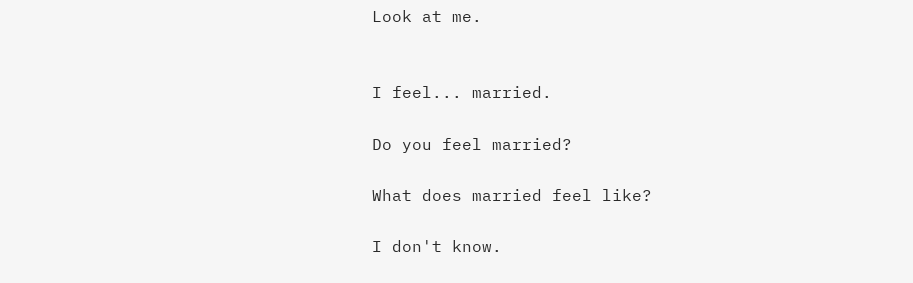Look at me.


I feel... married.

Do you feel married?

What does married feel like?

I don't know.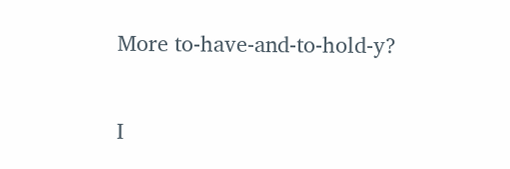More to-have-and-to-hold-y?

I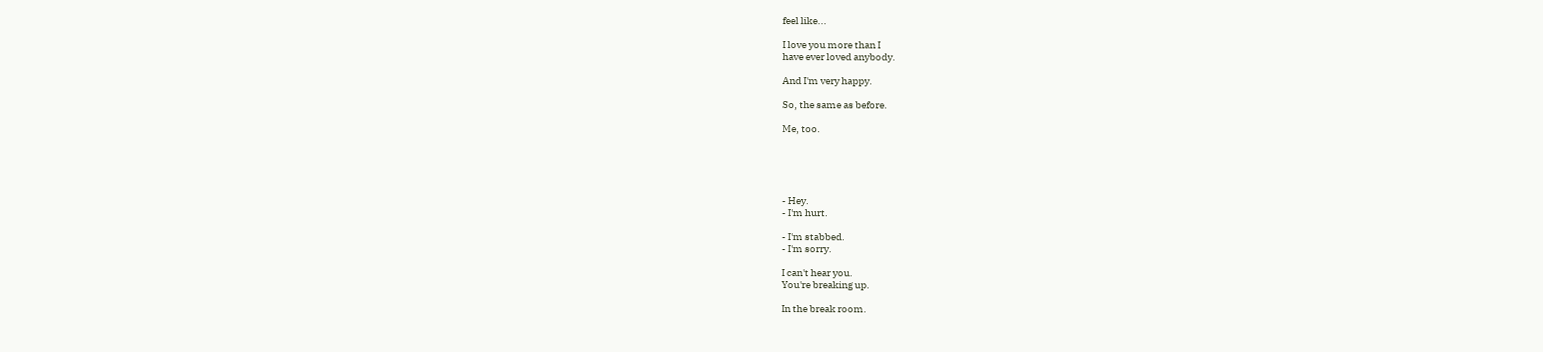feel like...

I love you more than I
have ever loved anybody.

And I'm very happy.

So, the same as before.

Me, too.





- Hey.
- I'm hurt.

- I'm stabbed.
- I'm sorry.

I can't hear you.
You're breaking up.

In the break room.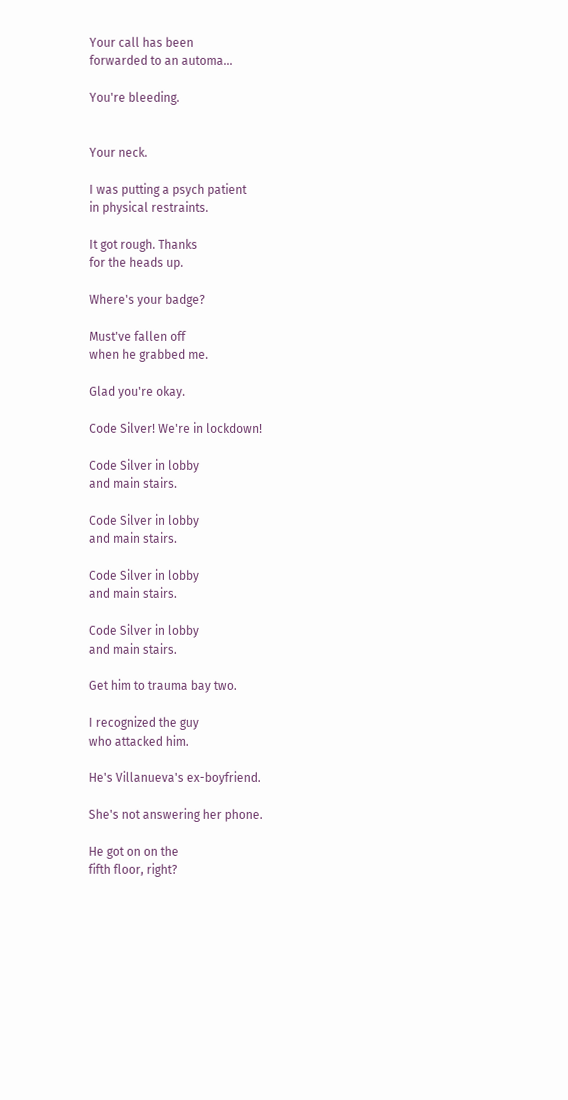Your call has been
forwarded to an automa...

You're bleeding.


Your neck.

I was putting a psych patient
in physical restraints.

It got rough. Thanks
for the heads up.

Where's your badge?

Must've fallen off
when he grabbed me.

Glad you're okay.

Code Silver! We're in lockdown!

Code Silver in lobby
and main stairs.

Code Silver in lobby
and main stairs.

Code Silver in lobby
and main stairs.

Code Silver in lobby
and main stairs.

Get him to trauma bay two.

I recognized the guy
who attacked him.

He's Villanueva's ex-boyfriend.

She's not answering her phone.

He got on on the
fifth floor, right?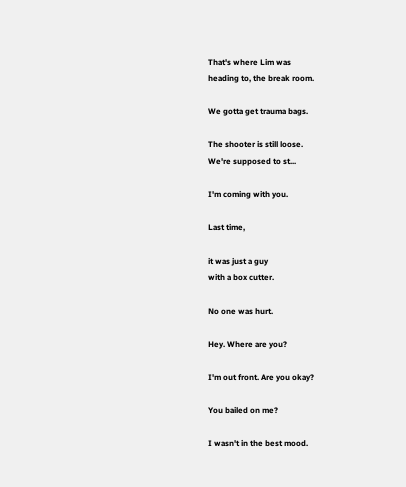That's where Lim was
heading to, the break room.

We gotta get trauma bags.

The shooter is still loose.
We're supposed to st...

I'm coming with you.

Last time,

it was just a guy
with a box cutter.

No one was hurt.

Hey. Where are you?

I'm out front. Are you okay?

You bailed on me?

I wasn't in the best mood.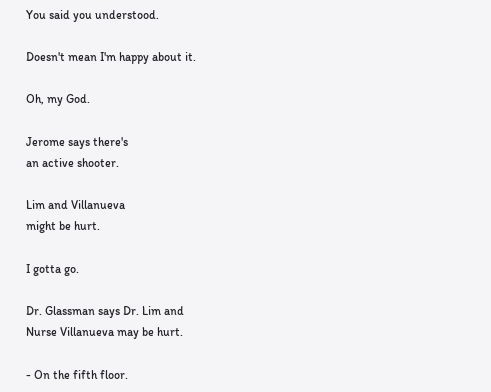You said you understood.

Doesn't mean I'm happy about it.

Oh, my God.

Jerome says there's
an active shooter.

Lim and Villanueva
might be hurt.

I gotta go.

Dr. Glassman says Dr. Lim and
Nurse Villanueva may be hurt.

- On the fifth floor.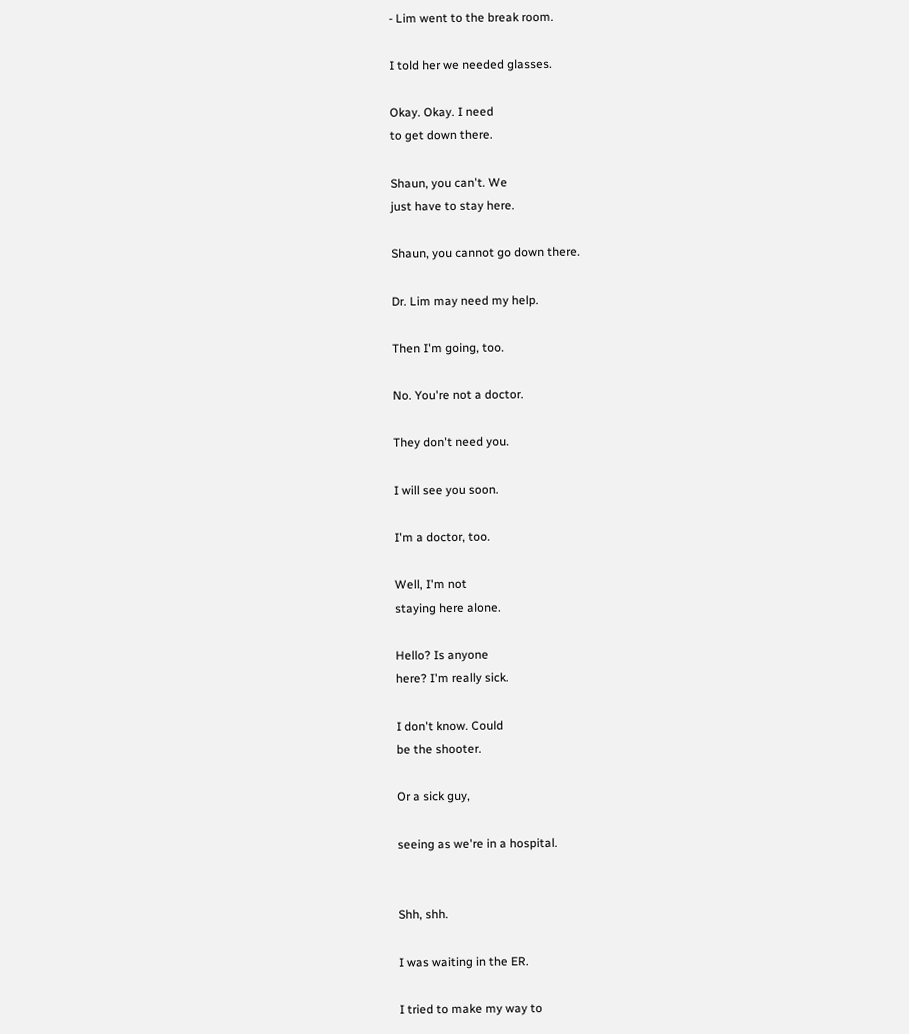- Lim went to the break room.

I told her we needed glasses.

Okay. Okay. I need
to get down there.

Shaun, you can't. We
just have to stay here.

Shaun, you cannot go down there.

Dr. Lim may need my help.

Then I'm going, too.

No. You're not a doctor.

They don't need you.

I will see you soon.

I'm a doctor, too.

Well, I'm not
staying here alone.

Hello? Is anyone
here? I'm really sick.

I don't know. Could
be the shooter.

Or a sick guy,

seeing as we're in a hospital.


Shh, shh.

I was waiting in the ER.

I tried to make my way to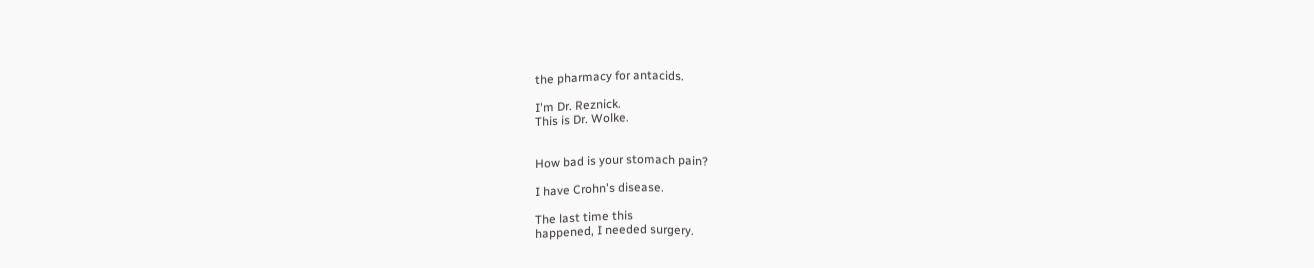the pharmacy for antacids.

I'm Dr. Reznick.
This is Dr. Wolke.


How bad is your stomach pain?

I have Crohn's disease.

The last time this
happened, I needed surgery.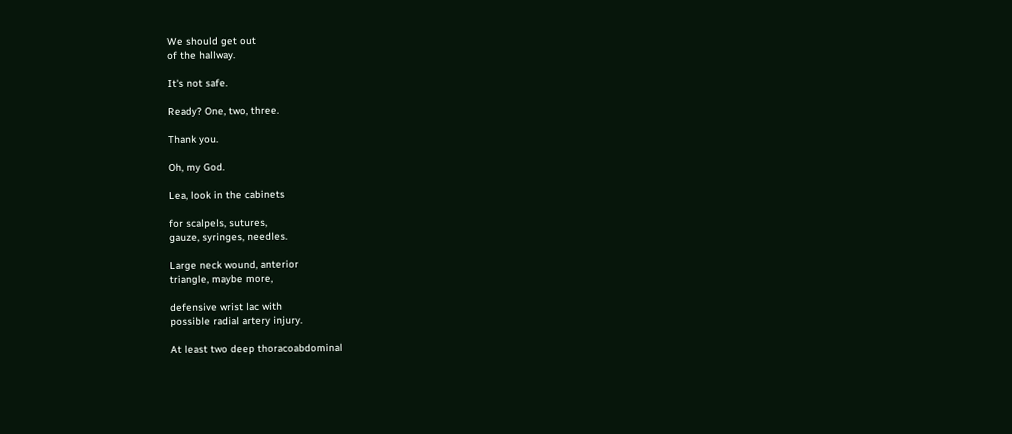We should get out
of the hallway.

It's not safe.

Ready? One, two, three.

Thank you.

Oh, my God.

Lea, look in the cabinets

for scalpels, sutures,
gauze, syringes, needles.

Large neck wound, anterior
triangle, maybe more,

defensive wrist lac with
possible radial artery injury.

At least two deep thoracoabdominal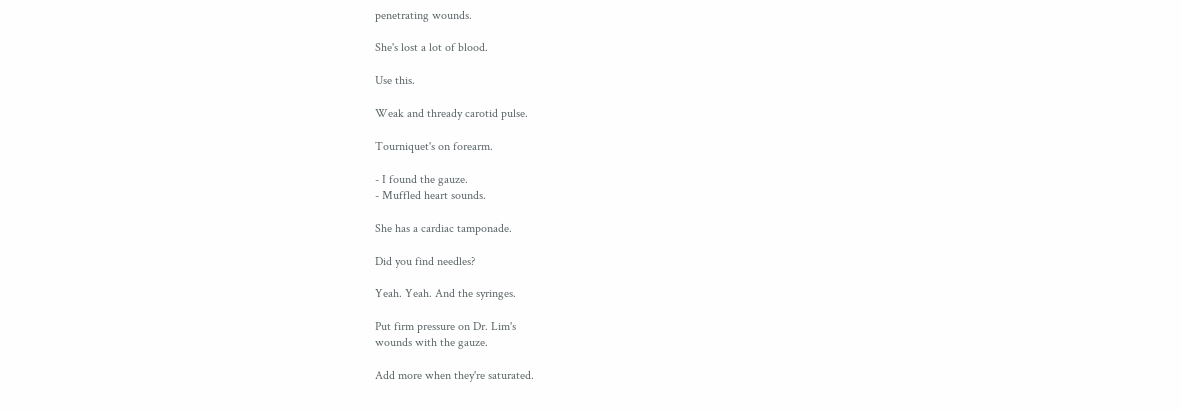penetrating wounds.

She's lost a lot of blood.

Use this.

Weak and thready carotid pulse.

Tourniquet's on forearm.

- I found the gauze.
- Muffled heart sounds.

She has a cardiac tamponade.

Did you find needles?

Yeah. Yeah. And the syringes.

Put firm pressure on Dr. Lim's
wounds with the gauze.

Add more when they're saturated.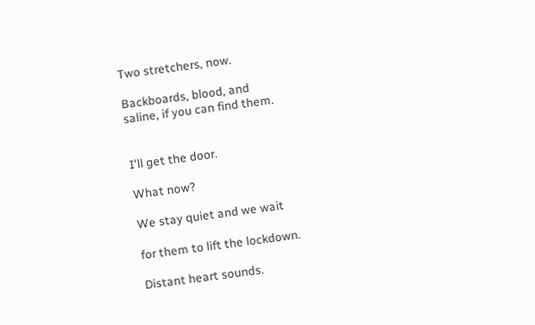Two stretchers, now.

Backboards, blood, and
saline, if you can find them.


I'll get the door.

What now?

We stay quiet and we wait

for them to lift the lockdown.

Distant heart sounds.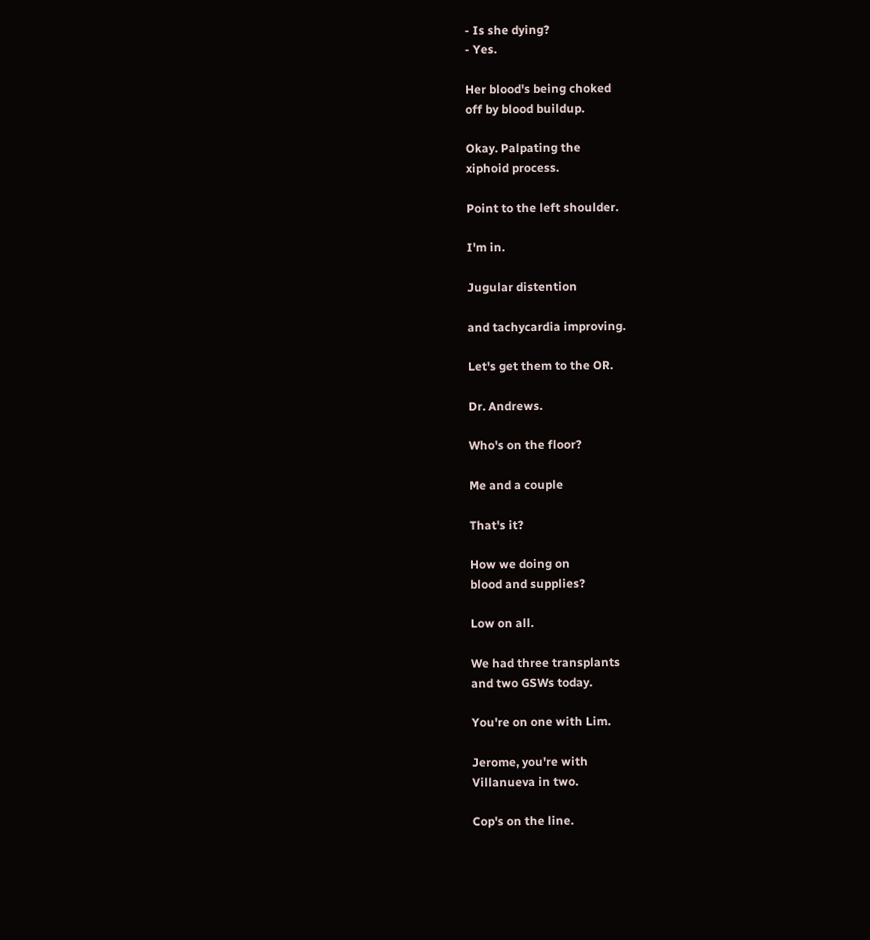- Is she dying?
- Yes.

Her blood's being choked
off by blood buildup.

Okay. Palpating the
xiphoid process.

Point to the left shoulder.

I'm in.

Jugular distention

and tachycardia improving.

Let's get them to the OR.

Dr. Andrews.

Who's on the floor?

Me and a couple

That's it?

How we doing on
blood and supplies?

Low on all.

We had three transplants
and two GSWs today.

You're on one with Lim.

Jerome, you're with
Villanueva in two.

Cop's on the line.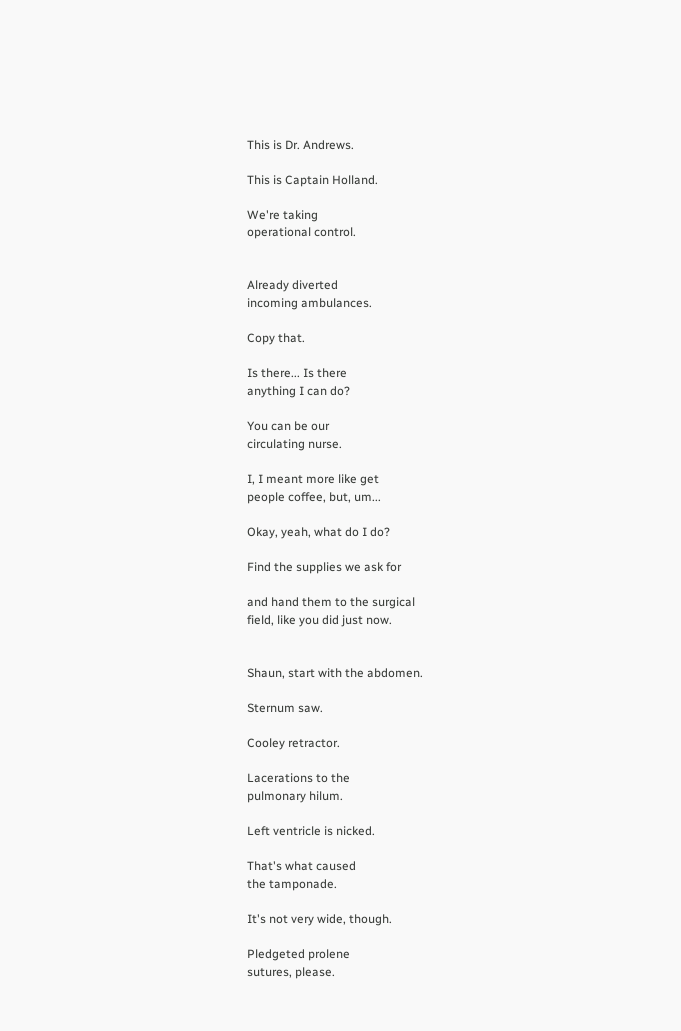This is Dr. Andrews.

This is Captain Holland.

We're taking
operational control.


Already diverted
incoming ambulances.

Copy that.

Is there... Is there
anything I can do?

You can be our
circulating nurse.

I, I meant more like get
people coffee, but, um...

Okay, yeah, what do I do?

Find the supplies we ask for

and hand them to the surgical
field, like you did just now.


Shaun, start with the abdomen.

Sternum saw.

Cooley retractor.

Lacerations to the
pulmonary hilum.

Left ventricle is nicked.

That's what caused
the tamponade.

It's not very wide, though.

Pledgeted prolene
sutures, please.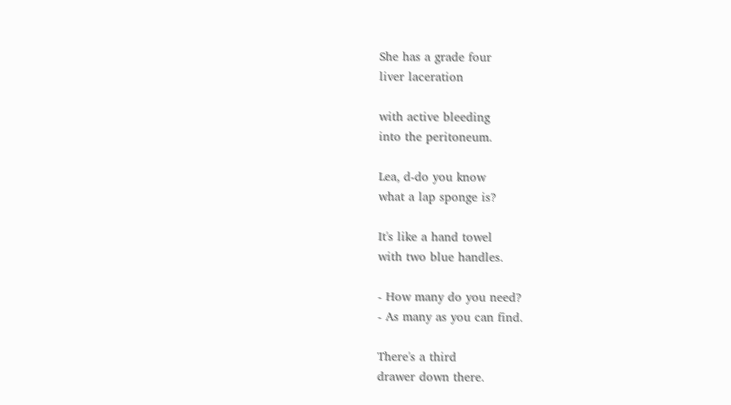She has a grade four
liver laceration

with active bleeding
into the peritoneum.

Lea, d-do you know
what a lap sponge is?

It's like a hand towel
with two blue handles.

- How many do you need?
- As many as you can find.

There's a third
drawer down there.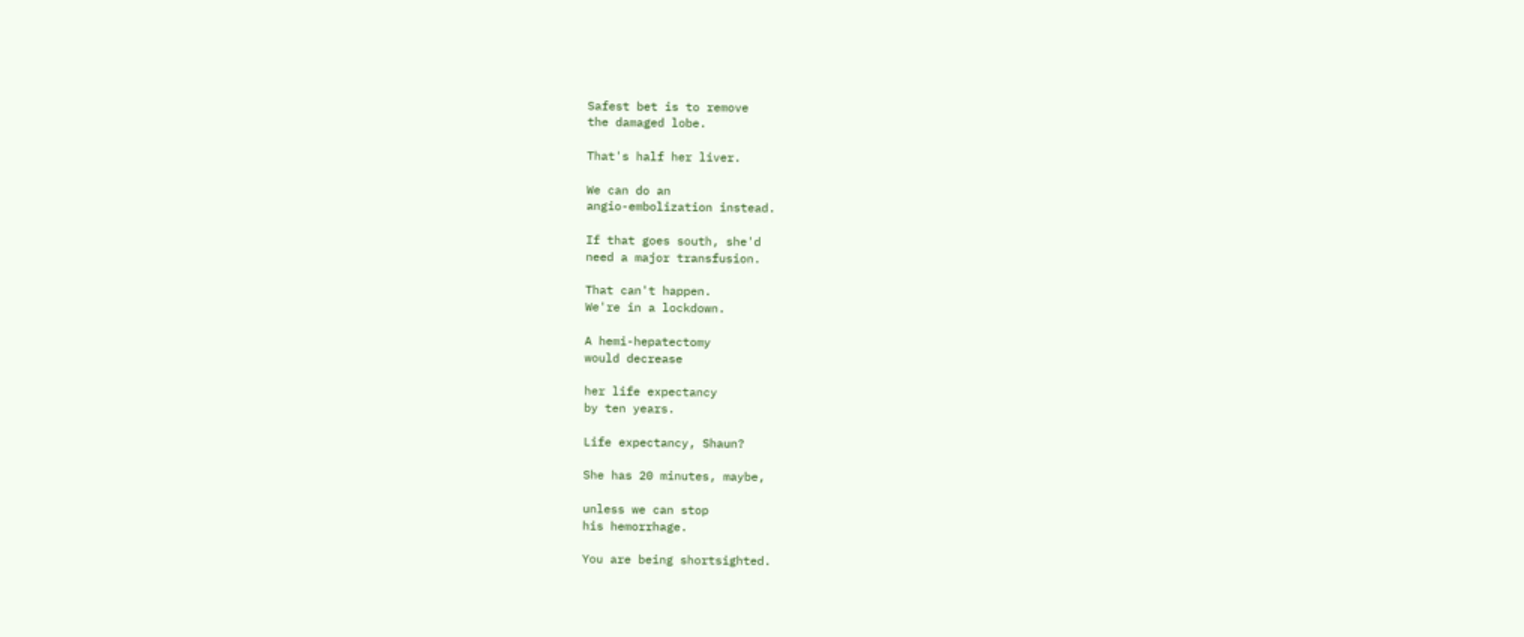Safest bet is to remove
the damaged lobe.

That's half her liver.

We can do an
angio-embolization instead.

If that goes south, she'd
need a major transfusion.

That can't happen.
We're in a lockdown.

A hemi-hepatectomy
would decrease

her life expectancy
by ten years.

Life expectancy, Shaun?

She has 20 minutes, maybe,

unless we can stop
his hemorrhage.

You are being shortsighted.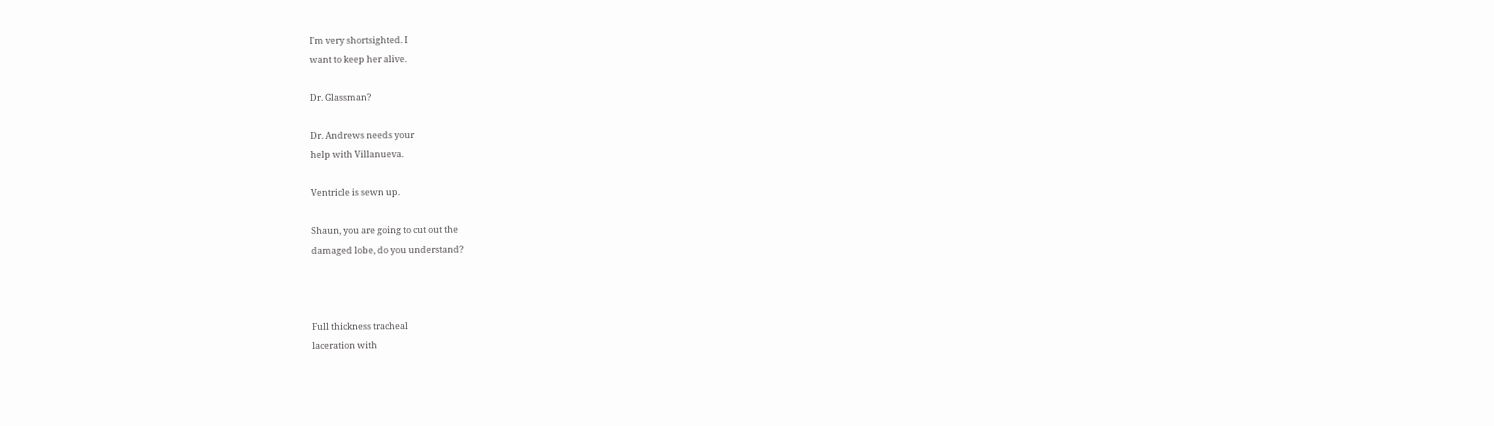I'm very shortsighted. I
want to keep her alive.

Dr. Glassman?

Dr. Andrews needs your
help with Villanueva.

Ventricle is sewn up.

Shaun, you are going to cut out the
damaged lobe, do you understand?



Full thickness tracheal
laceration with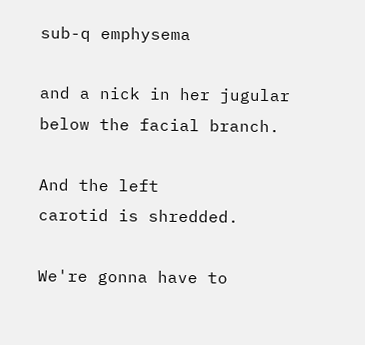sub-q emphysema

and a nick in her jugular
below the facial branch.

And the left
carotid is shredded.

We're gonna have to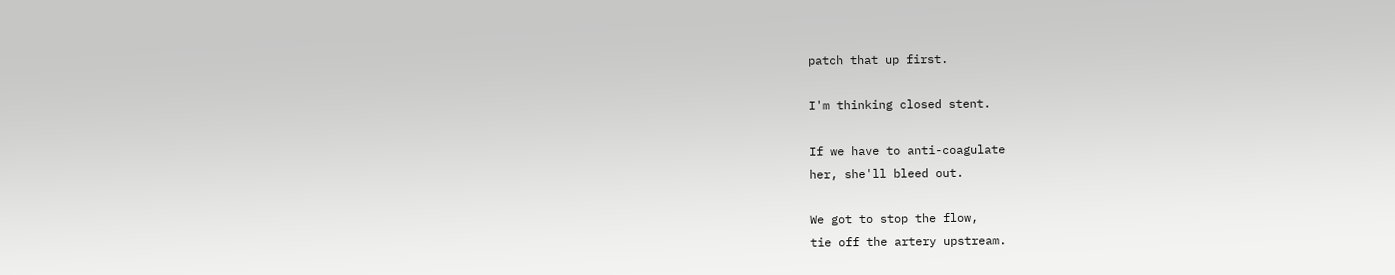patch that up first.

I'm thinking closed stent.

If we have to anti-coagulate
her, she'll bleed out.

We got to stop the flow,
tie off the artery upstream.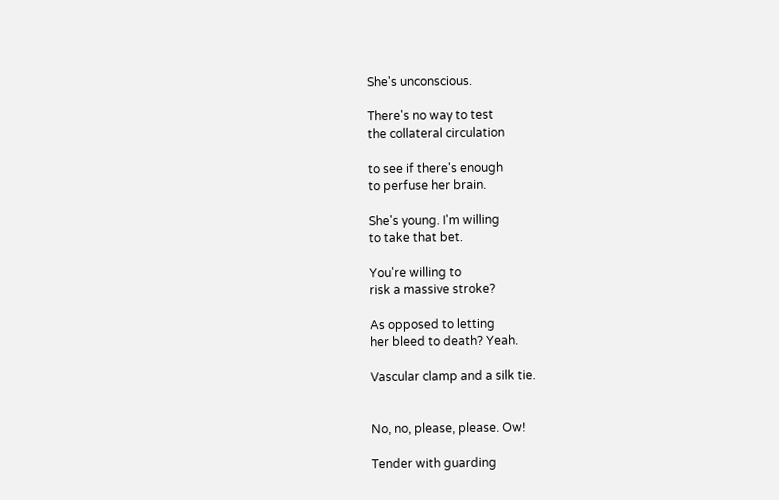She's unconscious.

There's no way to test
the collateral circulation

to see if there's enough
to perfuse her brain.

She's young. I'm willing
to take that bet.

You're willing to
risk a massive stroke?

As opposed to letting
her bleed to death? Yeah.

Vascular clamp and a silk tie.


No, no, please, please. Ow!

Tender with guarding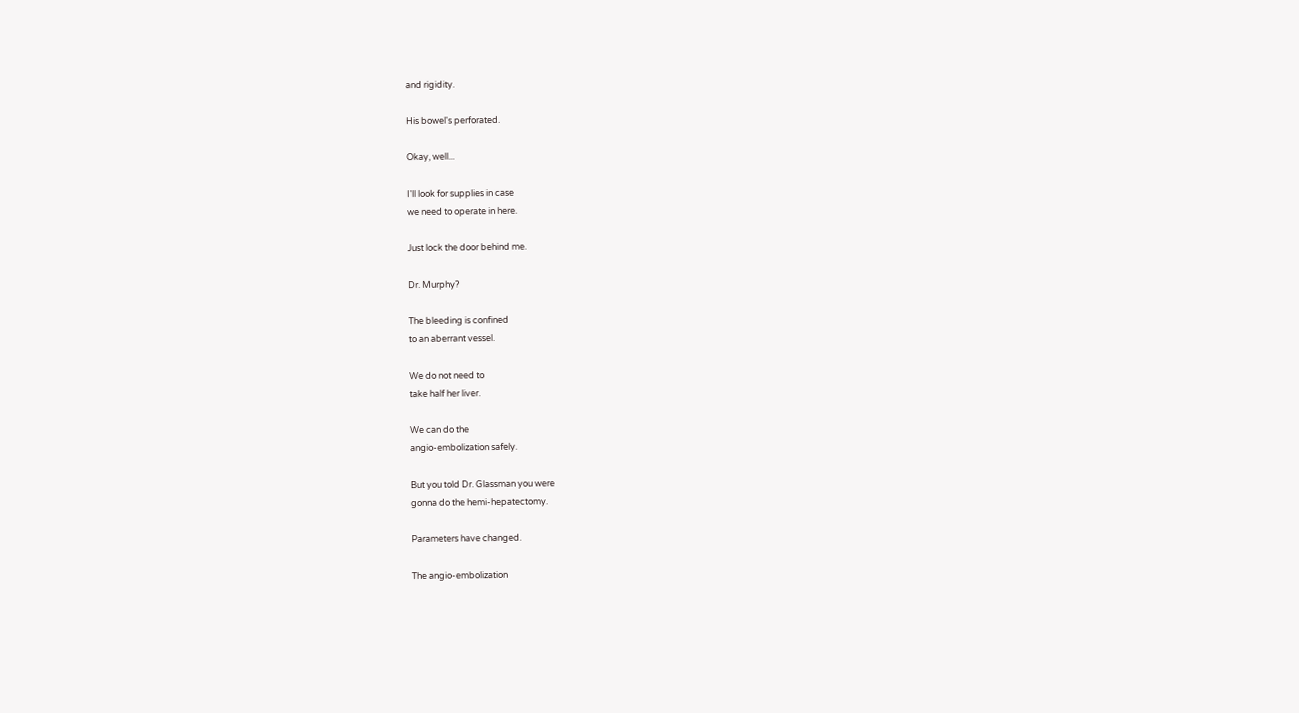and rigidity.

His bowel's perforated.

Okay, well...

I'll look for supplies in case
we need to operate in here.

Just lock the door behind me.

Dr. Murphy?

The bleeding is confined
to an aberrant vessel.

We do not need to
take half her liver.

We can do the
angio-embolization safely.

But you told Dr. Glassman you were
gonna do the hemi-hepatectomy.

Parameters have changed.

The angio-embolization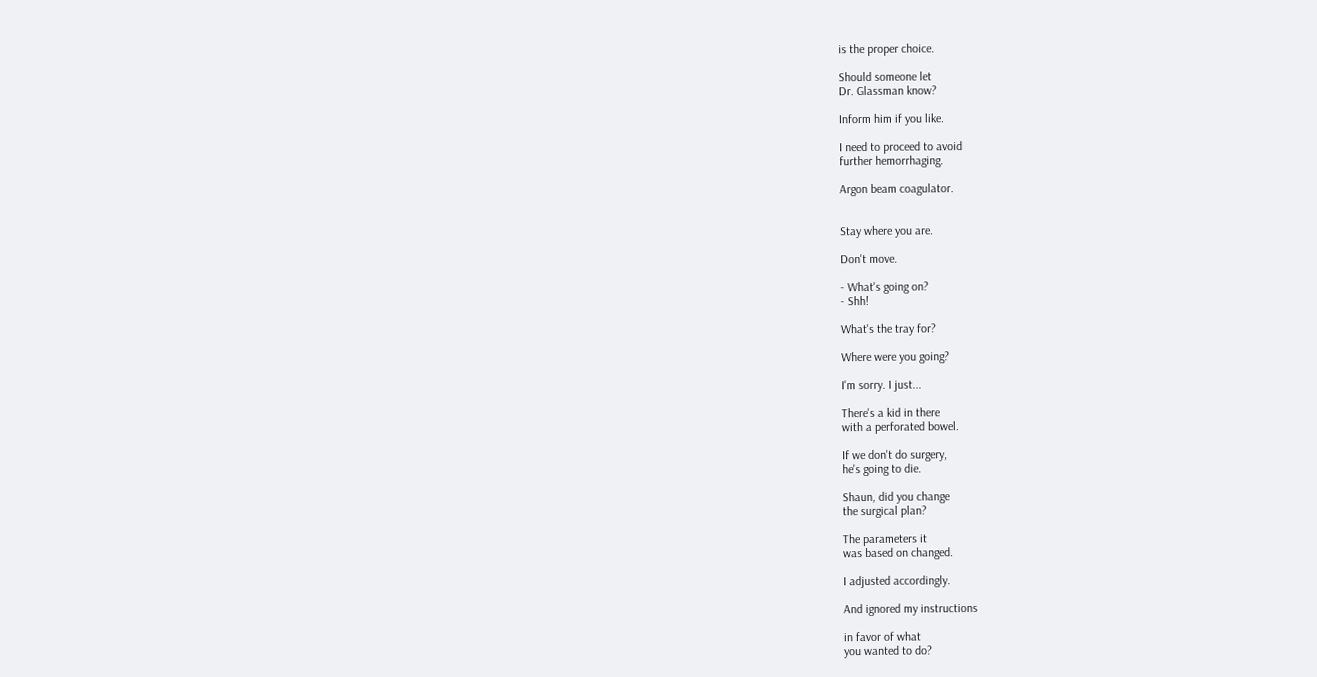is the proper choice.

Should someone let
Dr. Glassman know?

Inform him if you like.

I need to proceed to avoid
further hemorrhaging.

Argon beam coagulator.


Stay where you are.

Don't move.

- What's going on?
- Shh!

What's the tray for?

Where were you going?

I'm sorry. I just...

There's a kid in there
with a perforated bowel.

If we don't do surgery,
he's going to die.

Shaun, did you change
the surgical plan?

The parameters it
was based on changed.

I adjusted accordingly.

And ignored my instructions

in favor of what
you wanted to do?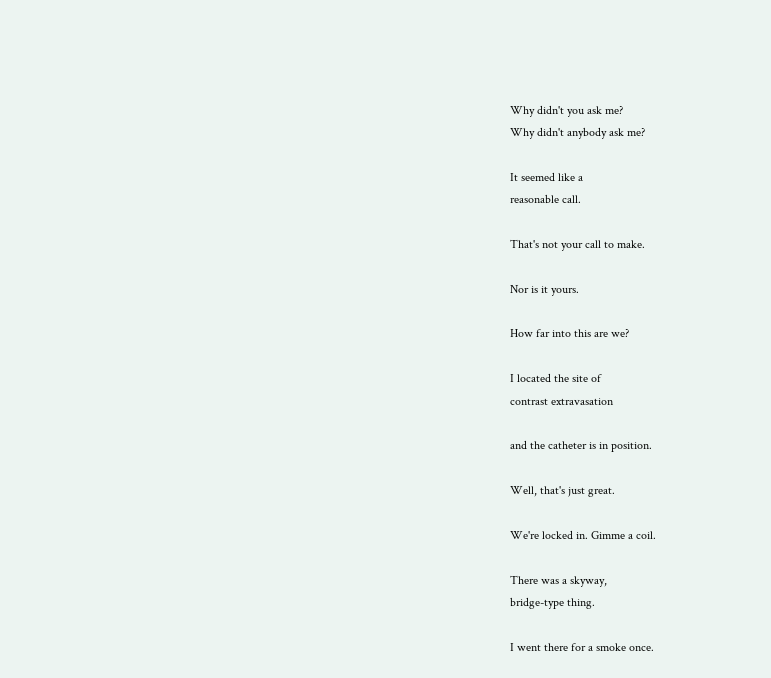Why didn't you ask me?
Why didn't anybody ask me?

It seemed like a
reasonable call.

That's not your call to make.

Nor is it yours.

How far into this are we?

I located the site of
contrast extravasation

and the catheter is in position.

Well, that's just great.

We're locked in. Gimme a coil.

There was a skyway,
bridge-type thing.

I went there for a smoke once.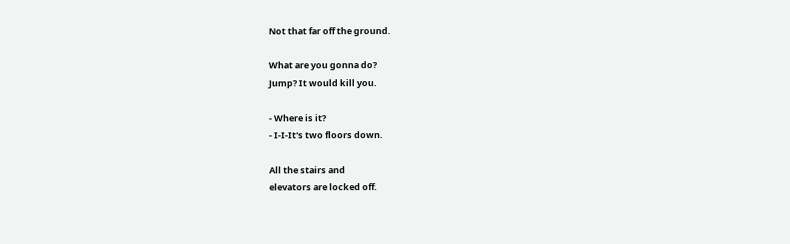Not that far off the ground.

What are you gonna do?
Jump? It would kill you.

- Where is it?
- I-I-It's two floors down.

All the stairs and
elevators are locked off.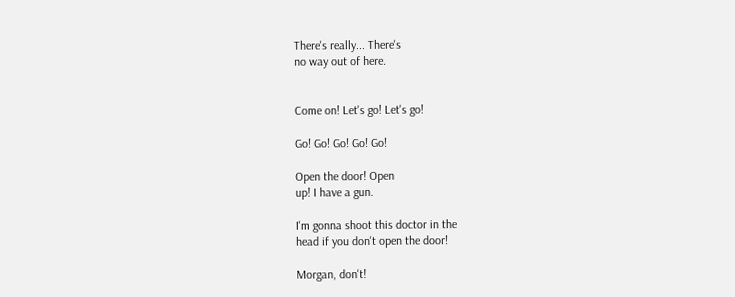There's really... There's
no way out of here.


Come on! Let's go! Let's go!

Go! Go! Go! Go! Go!

Open the door! Open
up! I have a gun.

I'm gonna shoot this doctor in the
head if you don't open the door!

Morgan, don't!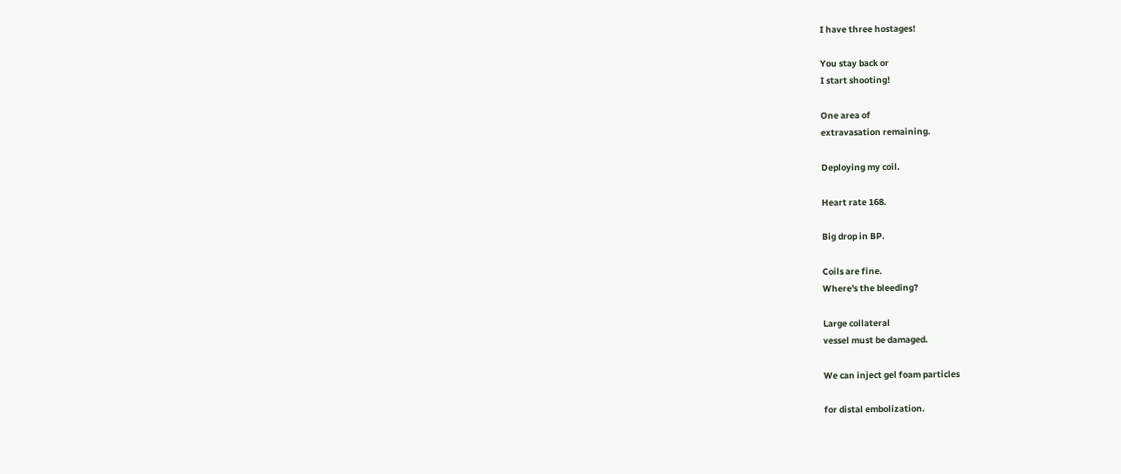I have three hostages!

You stay back or
I start shooting!

One area of
extravasation remaining.

Deploying my coil.

Heart rate 168.

Big drop in BP.

Coils are fine.
Where's the bleeding?

Large collateral
vessel must be damaged.

We can inject gel foam particles

for distal embolization.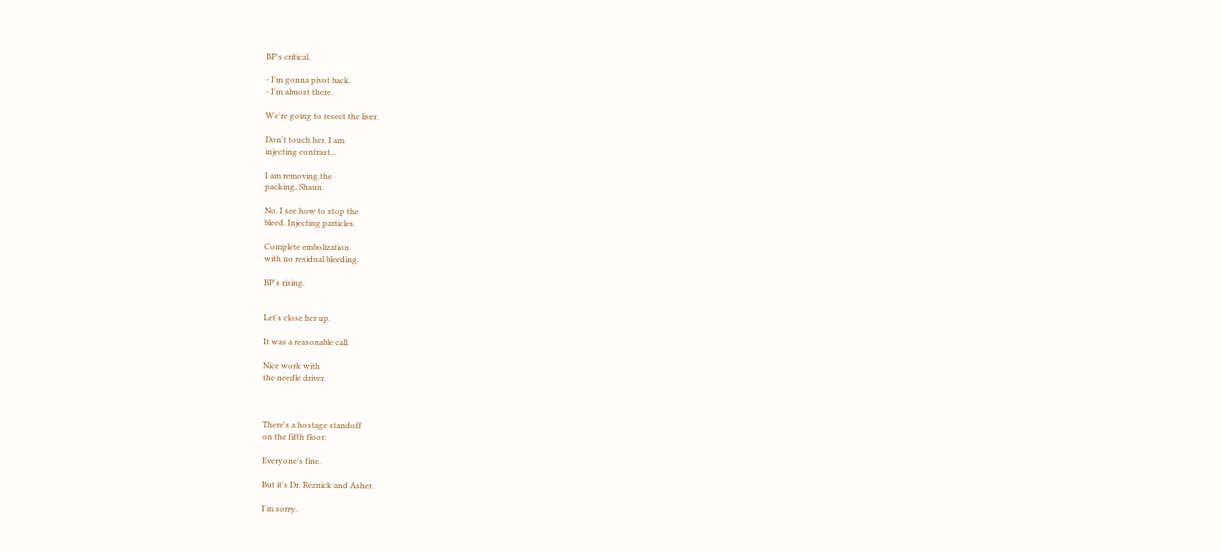BP's critical.

- I'm gonna pivot back.
- I'm almost there.

We're going to resect the liver.

Don't touch her. I am
injecting contrast...

I am removing the
packing, Shaun.

No. I see how to stop the
bleed. Injecting particles.

Complete embolization
with no residual bleeding.

BP's rising.


Let's close her up.

It was a reasonable call.

Nice work with
the needle driver.



There's a hostage standoff
on the fifth floor.

Everyone's fine.

But it's Dr. Reznick and Asher.

I'm sorry.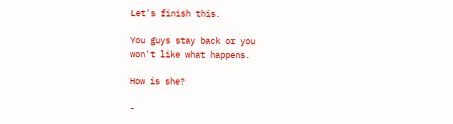Let's finish this.

You guys stay back or you
won't like what happens.

How is she?

-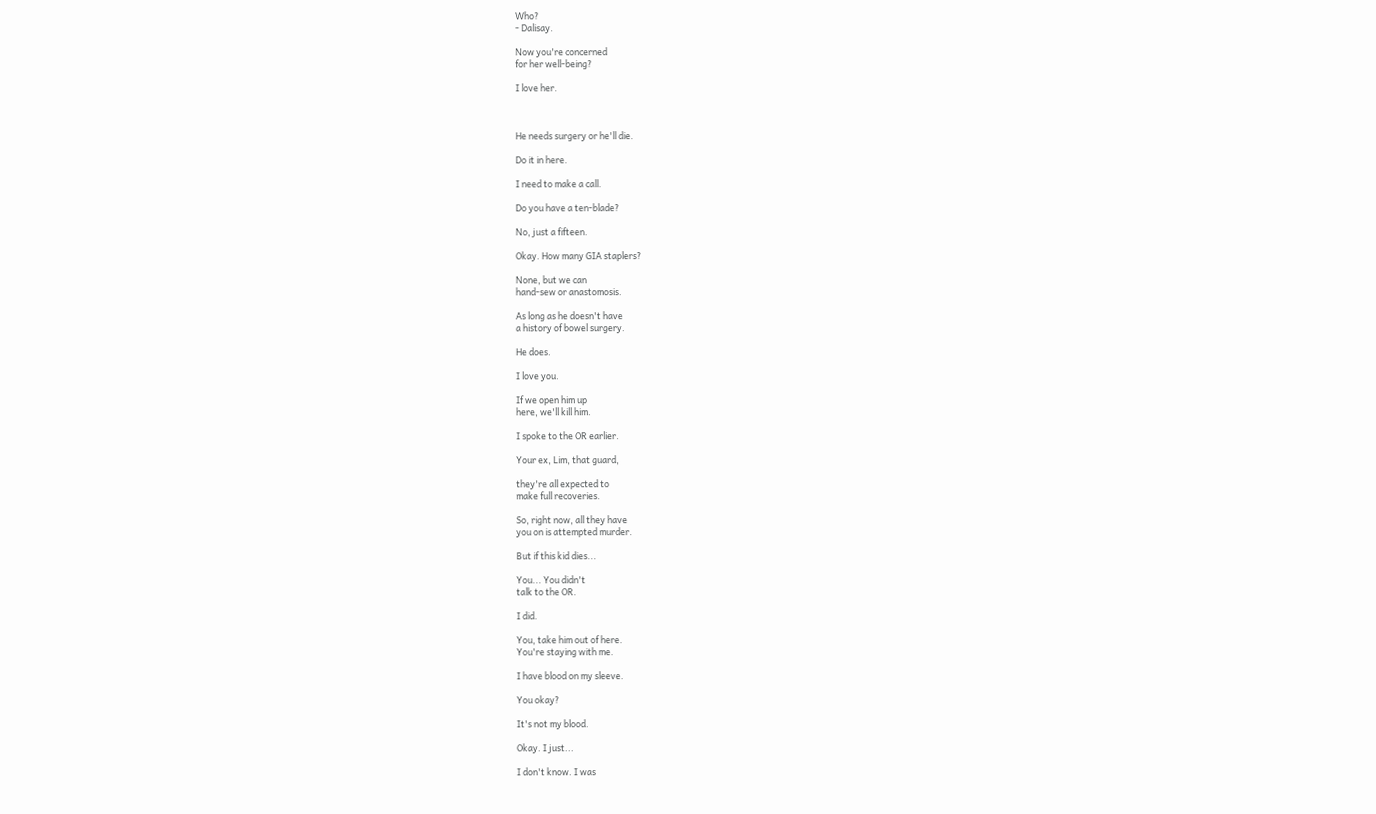Who?
- Dalisay.

Now you're concerned
for her well-being?

I love her.



He needs surgery or he'll die.

Do it in here.

I need to make a call.

Do you have a ten-blade?

No, just a fifteen.

Okay. How many GIA staplers?

None, but we can
hand-sew or anastomosis.

As long as he doesn't have
a history of bowel surgery.

He does.

I love you.

If we open him up
here, we'll kill him.

I spoke to the OR earlier.

Your ex, Lim, that guard,

they're all expected to
make full recoveries.

So, right now, all they have
you on is attempted murder.

But if this kid dies...

You... You didn't
talk to the OR.

I did.

You, take him out of here.
You're staying with me.

I have blood on my sleeve.

You okay?

It's not my blood.

Okay. I just...

I don't know. I was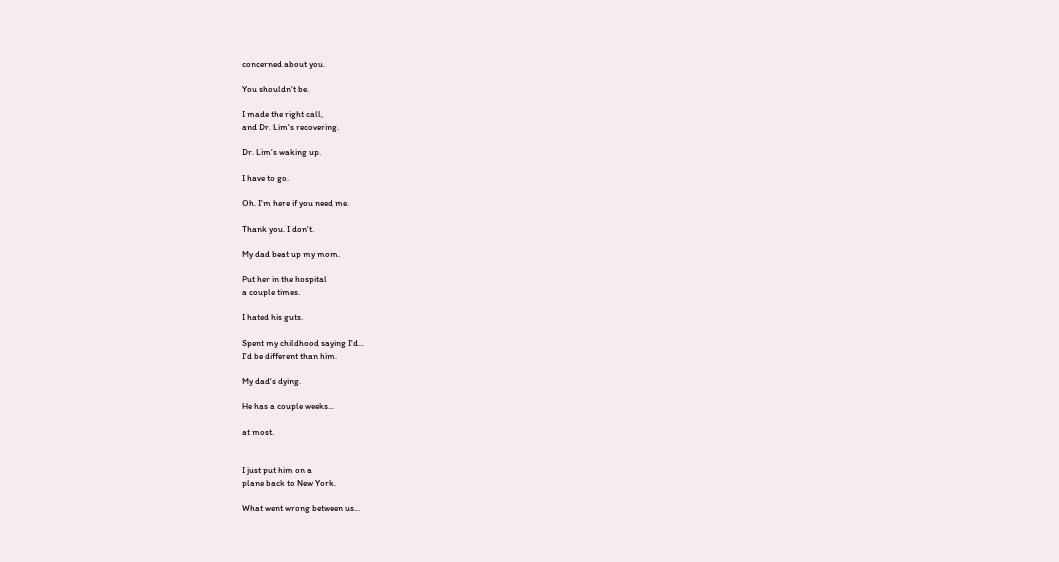concerned about you.

You shouldn't be.

I made the right call,
and Dr. Lim's recovering.

Dr. Lim's waking up.

I have to go.

Oh. I'm here if you need me.

Thank you. I don't.

My dad beat up my mom.

Put her in the hospital
a couple times.

I hated his guts.

Spent my childhood saying I'd...
I'd be different than him.

My dad's dying.

He has a couple weeks...

at most.


I just put him on a
plane back to New York.

What went wrong between us...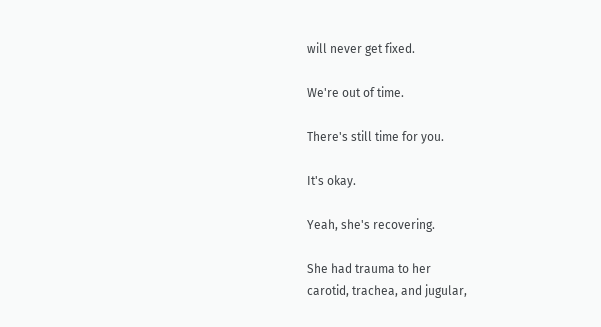will never get fixed.

We're out of time.

There's still time for you.

It's okay.

Yeah, she's recovering.

She had trauma to her
carotid, trachea, and jugular,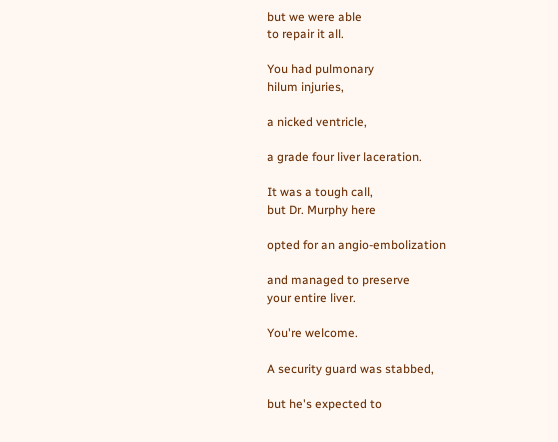but we were able
to repair it all.

You had pulmonary
hilum injuries,

a nicked ventricle,

a grade four liver laceration.

It was a tough call,
but Dr. Murphy here

opted for an angio-embolization

and managed to preserve
your entire liver.

You're welcome.

A security guard was stabbed,

but he's expected to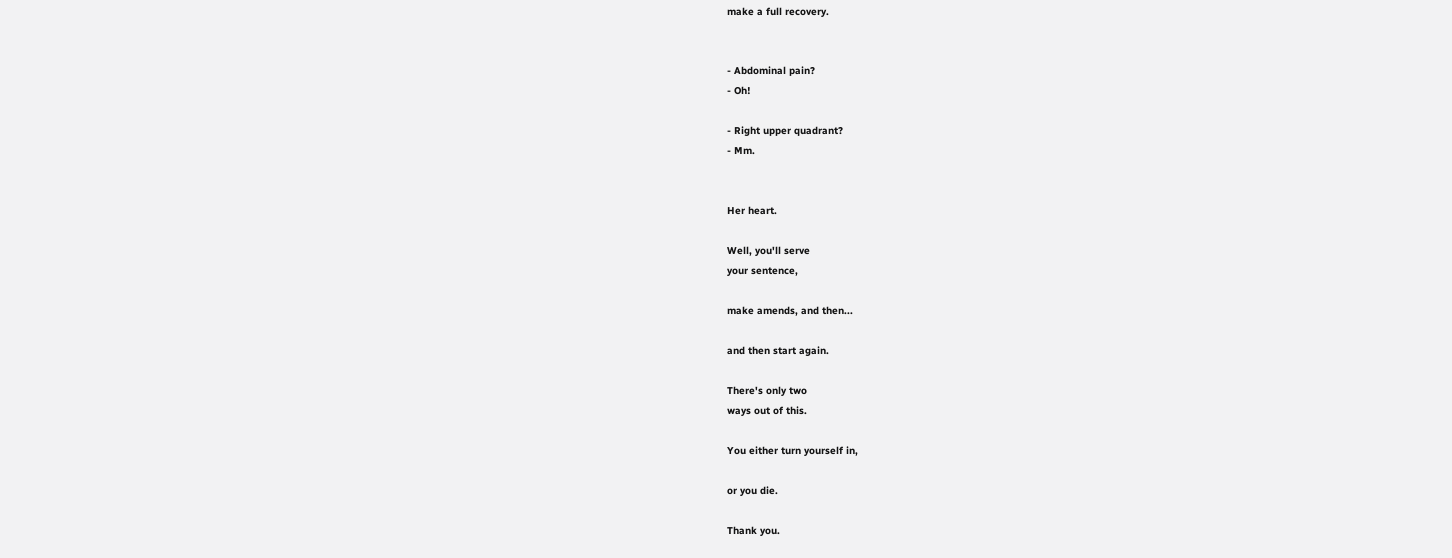make a full recovery.


- Abdominal pain?
- Oh!

- Right upper quadrant?
- Mm.


Her heart.

Well, you'll serve
your sentence,

make amends, and then...

and then start again.

There's only two
ways out of this.

You either turn yourself in,

or you die.

Thank you.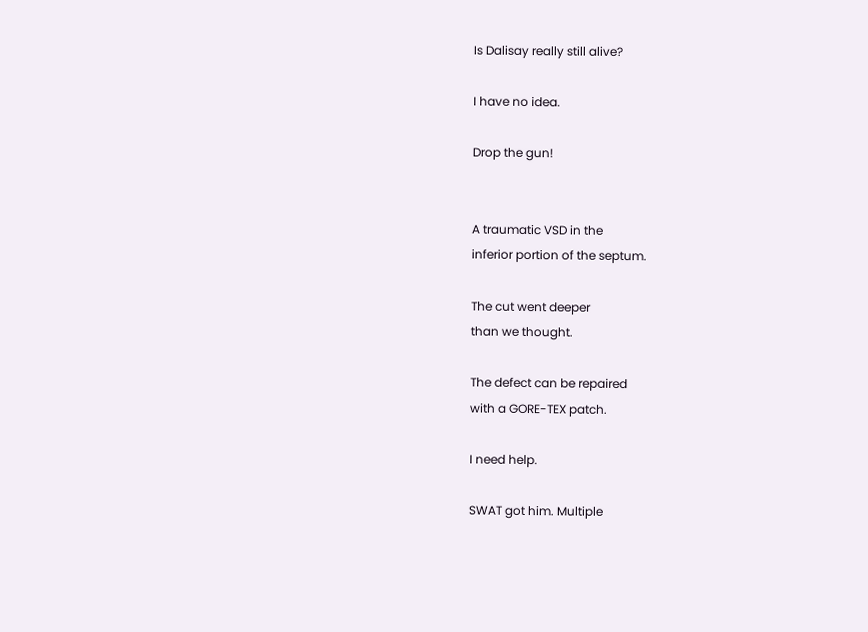Is Dalisay really still alive?

I have no idea.

Drop the gun!


A traumatic VSD in the
inferior portion of the septum.

The cut went deeper
than we thought.

The defect can be repaired
with a GORE-TEX patch.

I need help.

SWAT got him. Multiple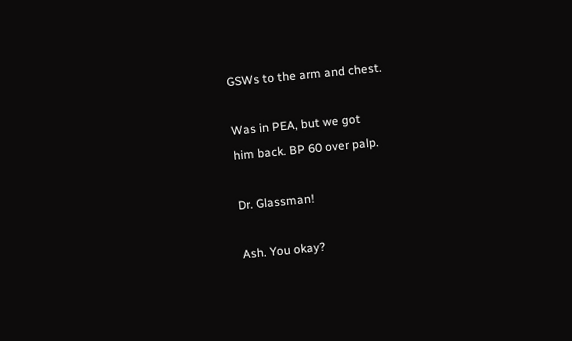GSWs to the arm and chest.

Was in PEA, but we got
him back. BP 60 over palp.

Dr. Glassman!

Ash. You okay?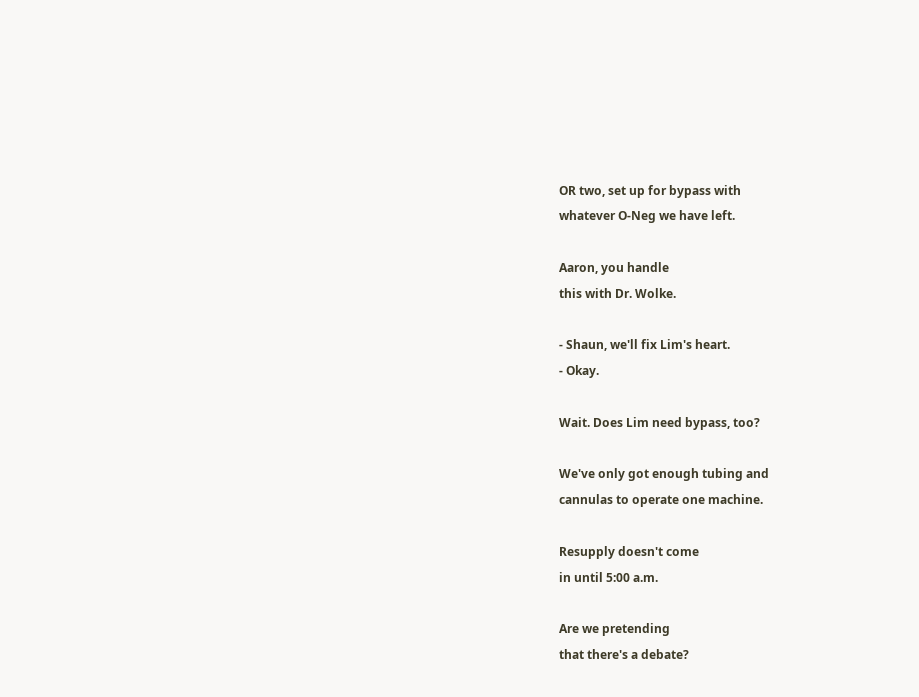OR two, set up for bypass with
whatever O-Neg we have left.

Aaron, you handle
this with Dr. Wolke.

- Shaun, we'll fix Lim's heart.
- Okay.

Wait. Does Lim need bypass, too?

We've only got enough tubing and
cannulas to operate one machine.

Resupply doesn't come
in until 5:00 a.m.

Are we pretending
that there's a debate?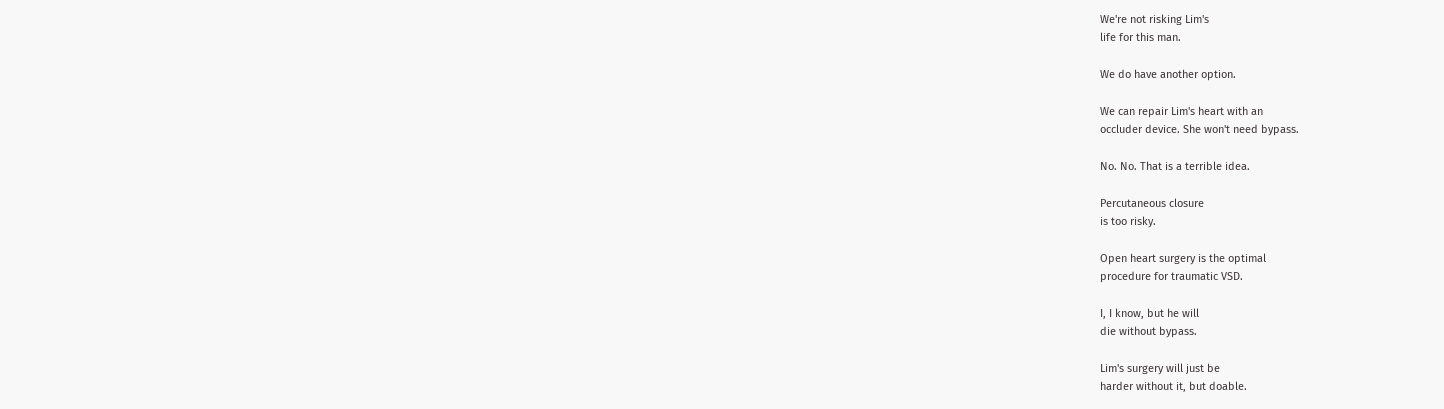We're not risking Lim's
life for this man.

We do have another option.

We can repair Lim's heart with an
occluder device. She won't need bypass.

No. No. That is a terrible idea.

Percutaneous closure
is too risky.

Open heart surgery is the optimal
procedure for traumatic VSD.

I, I know, but he will
die without bypass.

Lim's surgery will just be
harder without it, but doable.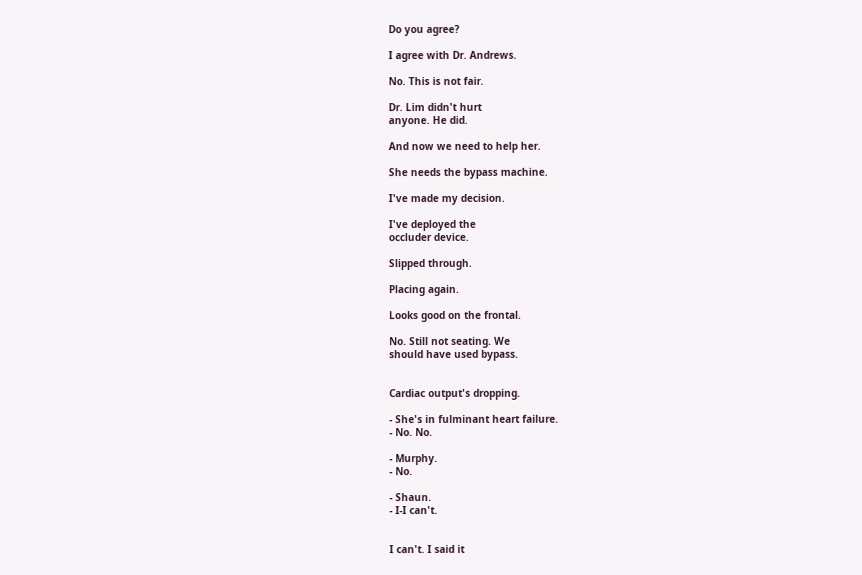Do you agree?

I agree with Dr. Andrews.

No. This is not fair.

Dr. Lim didn't hurt
anyone. He did.

And now we need to help her.

She needs the bypass machine.

I've made my decision.

I've deployed the
occluder device.

Slipped through.

Placing again.

Looks good on the frontal.

No. Still not seating. We
should have used bypass.


Cardiac output's dropping.

- She's in fulminant heart failure.
- No. No.

- Murphy.
- No.

- Shaun.
- I-I can't.


I can't. I said it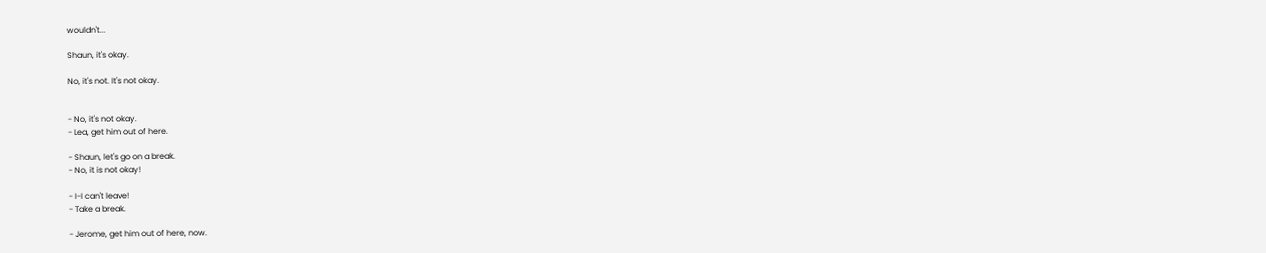wouldn't...

Shaun, it's okay.

No, it's not. It's not okay.


- No, it's not okay.
- Lea, get him out of here.

- Shaun, let's go on a break.
- No, it is not okay!

- I-I can't leave!
- Take a break.

- Jerome, get him out of here, now.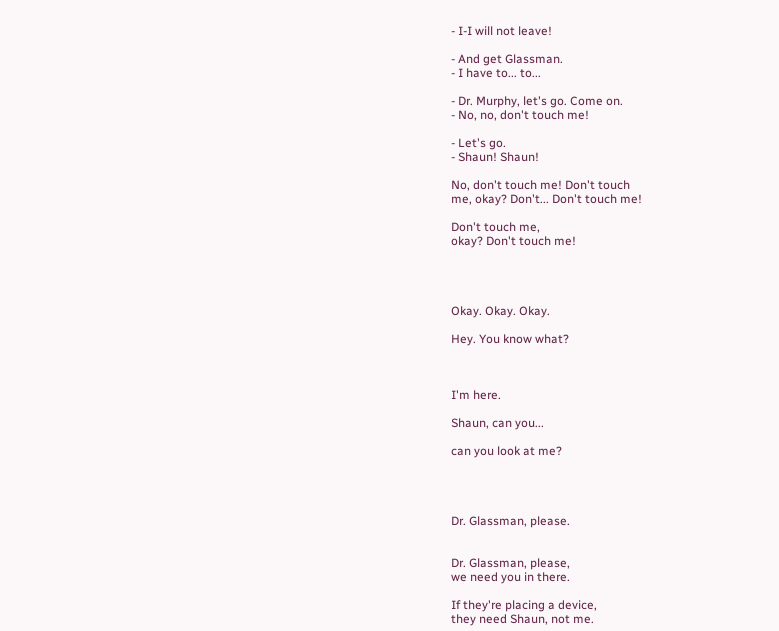- I-I will not leave!

- And get Glassman.
- I have to... to...

- Dr. Murphy, let's go. Come on.
- No, no, don't touch me!

- Let's go.
- Shaun! Shaun!

No, don't touch me! Don't touch
me, okay? Don't... Don't touch me!

Don't touch me,
okay? Don't touch me!




Okay. Okay. Okay.

Hey. You know what?



I'm here.

Shaun, can you...

can you look at me?




Dr. Glassman, please.


Dr. Glassman, please,
we need you in there.

If they're placing a device,
they need Shaun, not me.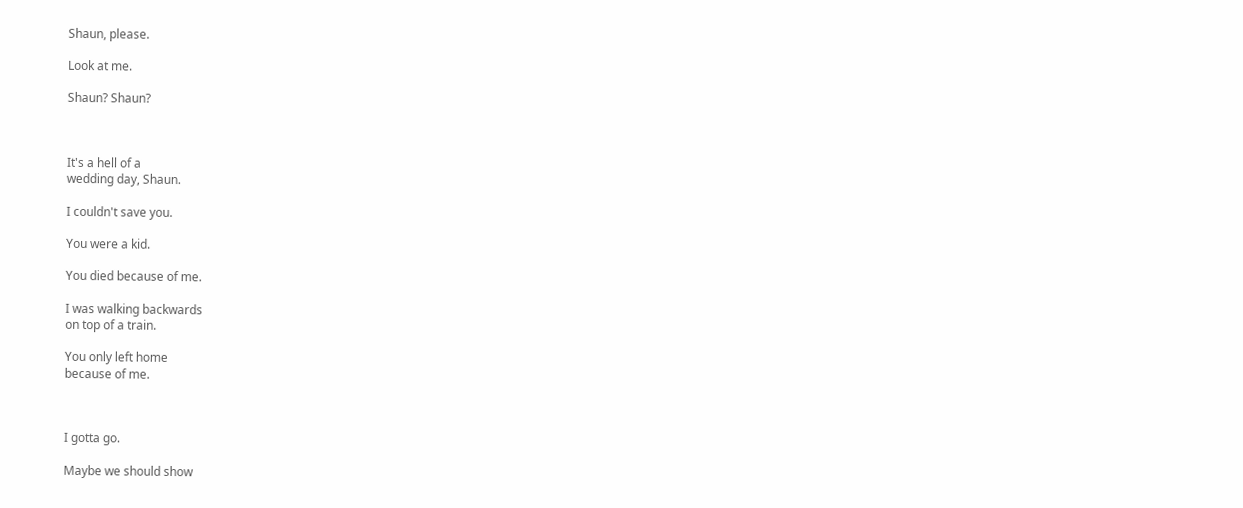Shaun, please.

Look at me.

Shaun? Shaun?



It's a hell of a
wedding day, Shaun.

I couldn't save you.

You were a kid.

You died because of me.

I was walking backwards
on top of a train.

You only left home
because of me.



I gotta go.

Maybe we should show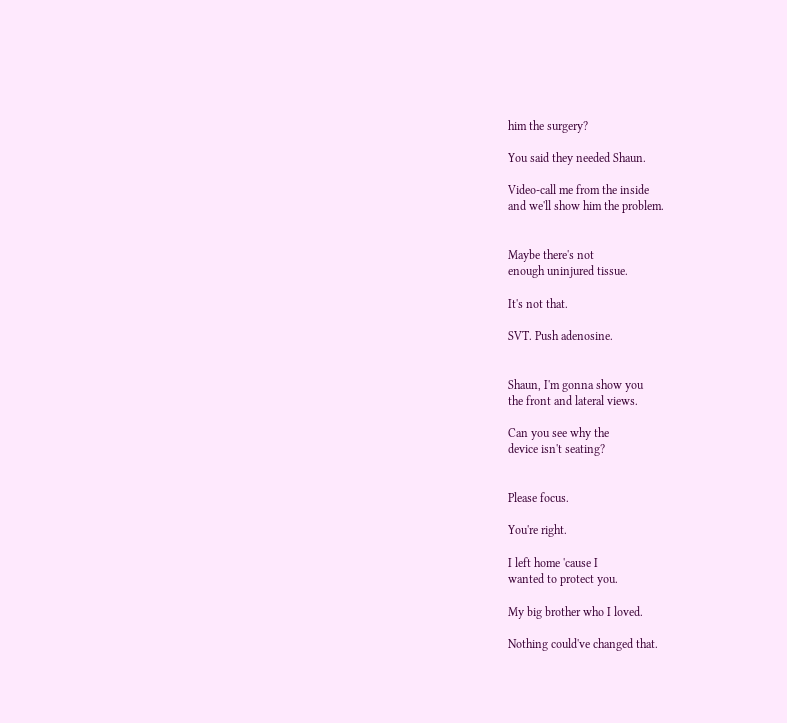him the surgery?

You said they needed Shaun.

Video-call me from the inside
and we'll show him the problem.


Maybe there's not
enough uninjured tissue.

It's not that.

SVT. Push adenosine.


Shaun, I'm gonna show you
the front and lateral views.

Can you see why the
device isn't seating?


Please focus.

You're right.

I left home 'cause I
wanted to protect you.

My big brother who I loved.

Nothing could've changed that.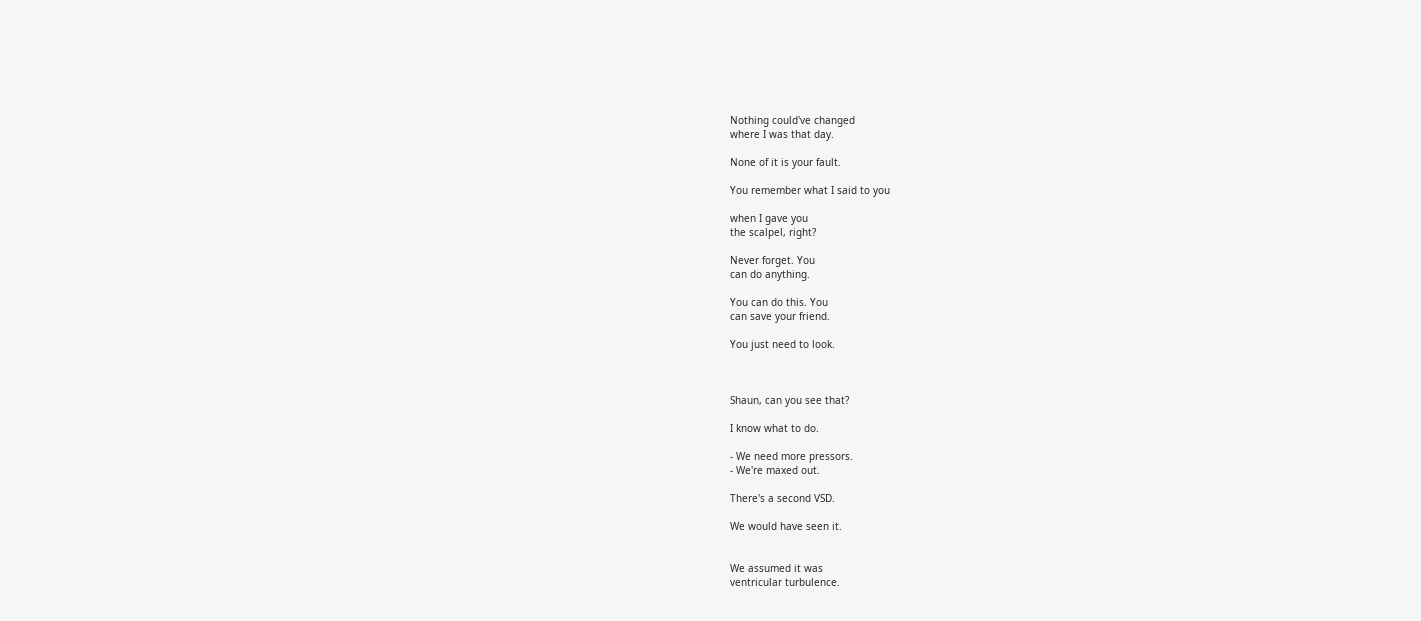Nothing could've changed
where I was that day.

None of it is your fault.

You remember what I said to you

when I gave you
the scalpel, right?

Never forget. You
can do anything.

You can do this. You
can save your friend.

You just need to look.



Shaun, can you see that?

I know what to do.

- We need more pressors.
- We're maxed out.

There's a second VSD.

We would have seen it.


We assumed it was
ventricular turbulence.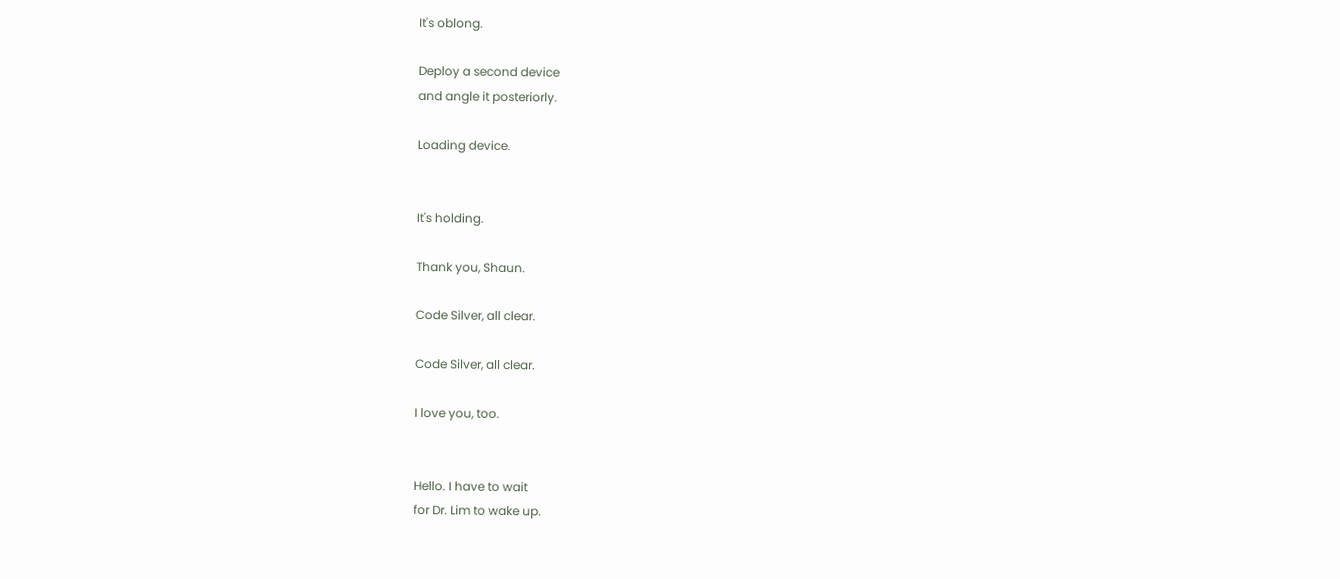It's oblong.

Deploy a second device
and angle it posteriorly.

Loading device.


It's holding.

Thank you, Shaun.

Code Silver, all clear.

Code Silver, all clear.

I love you, too.


Hello. I have to wait
for Dr. Lim to wake up.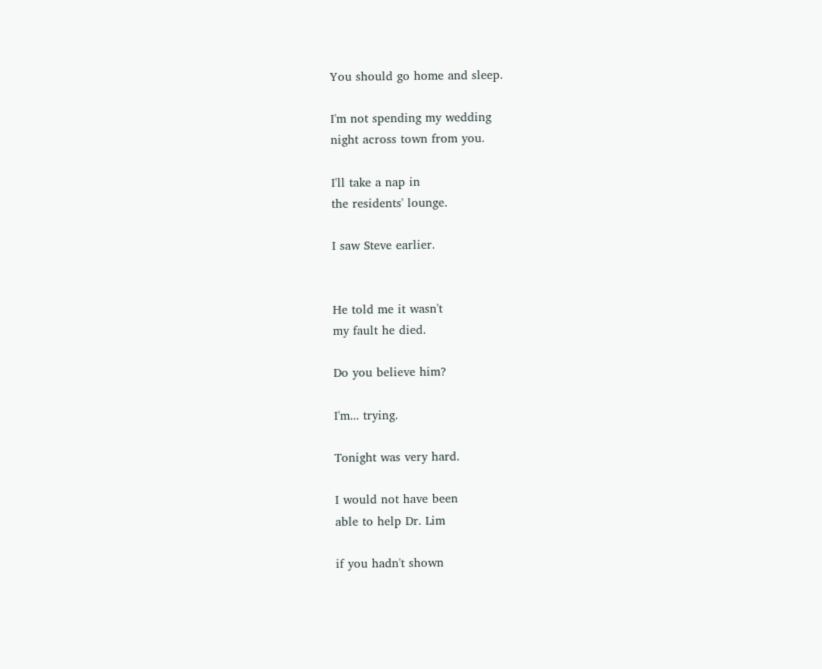You should go home and sleep.

I'm not spending my wedding
night across town from you.

I'll take a nap in
the residents' lounge.

I saw Steve earlier.


He told me it wasn't
my fault he died.

Do you believe him?

I'm... trying.

Tonight was very hard.

I would not have been
able to help Dr. Lim

if you hadn't shown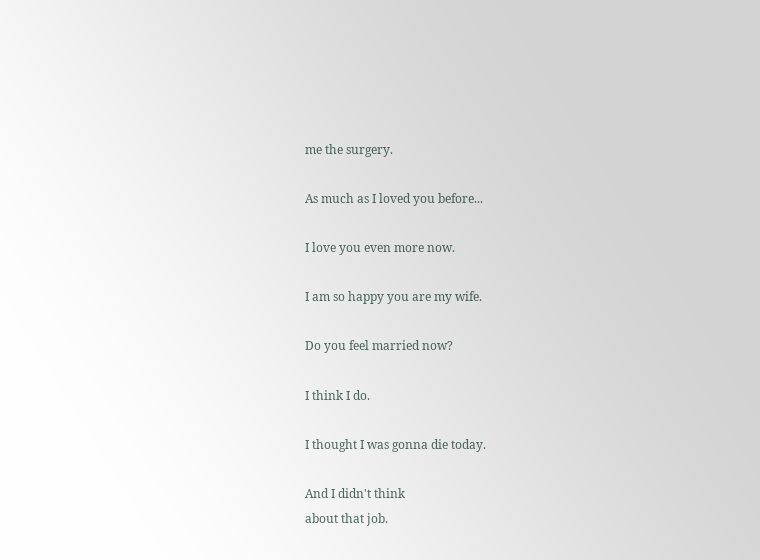me the surgery.

As much as I loved you before...

I love you even more now.

I am so happy you are my wife.

Do you feel married now?

I think I do.

I thought I was gonna die today.

And I didn't think
about that job.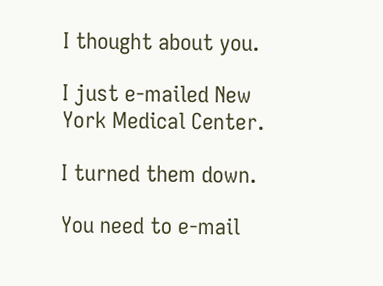I thought about you.

I just e-mailed New
York Medical Center.

I turned them down.

You need to e-mail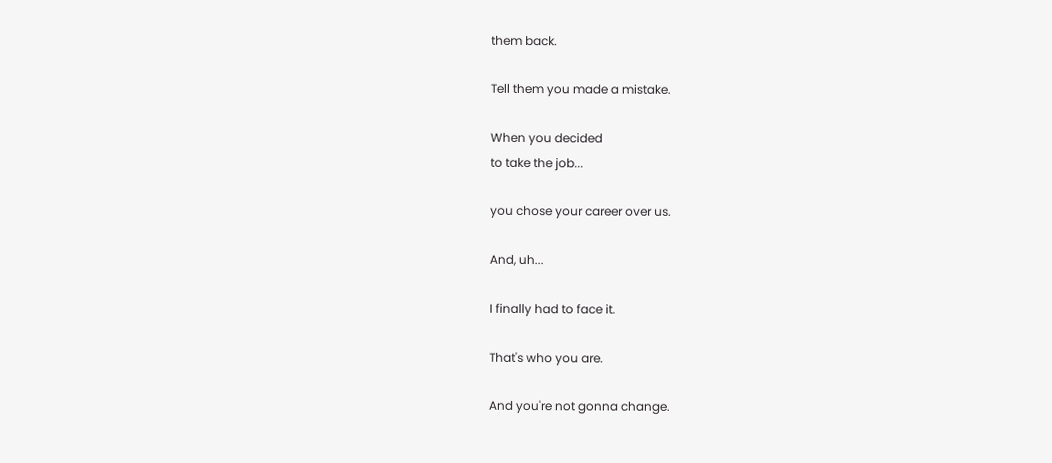them back.

Tell them you made a mistake.

When you decided
to take the job...

you chose your career over us.

And, uh...

I finally had to face it.

That's who you are.

And you're not gonna change.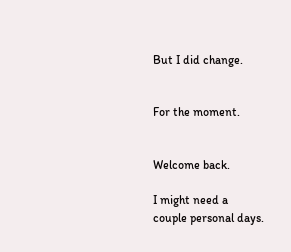But I did change.


For the moment.


Welcome back.

I might need a
couple personal days.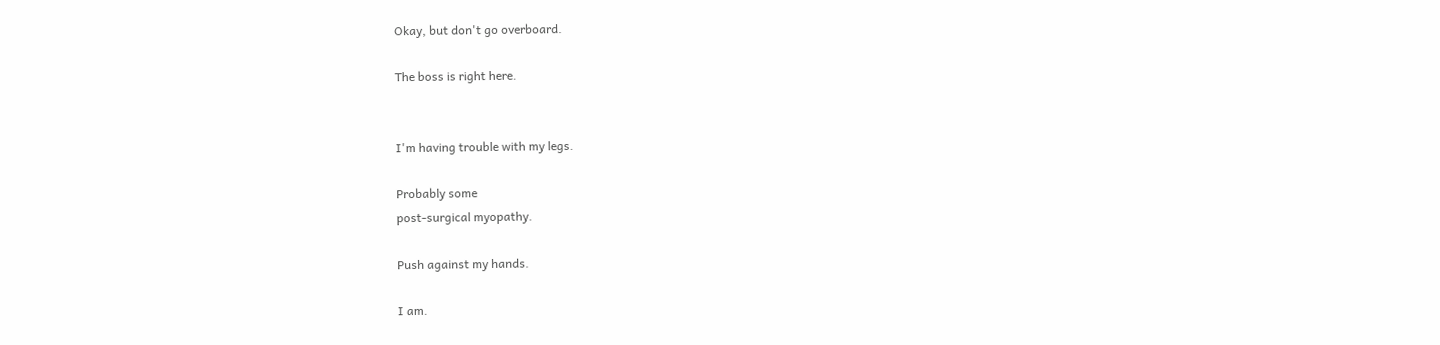Okay, but don't go overboard.

The boss is right here.


I'm having trouble with my legs.

Probably some
post-surgical myopathy.

Push against my hands.

I am.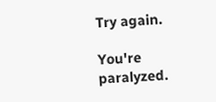Try again.

You're paralyzed.